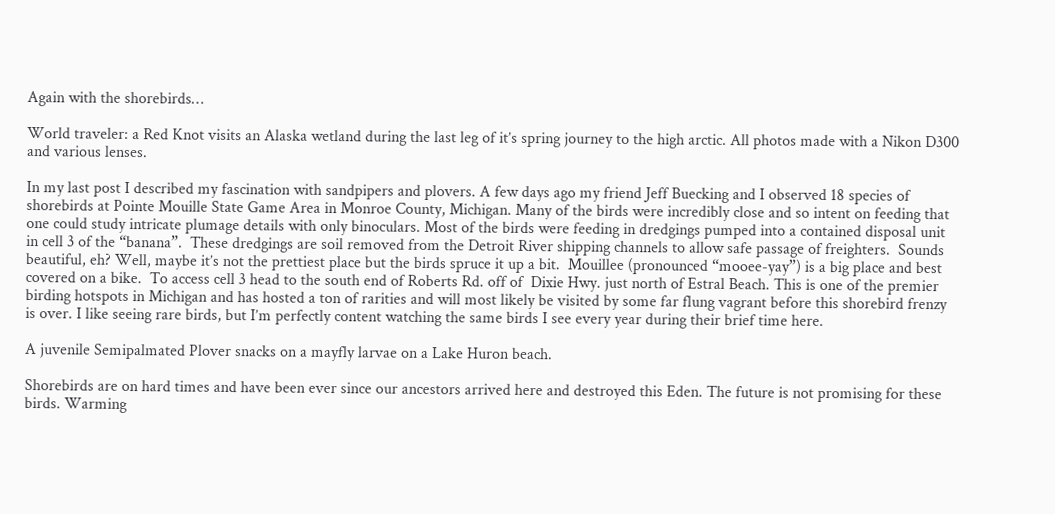Again with the shorebirds…

World traveler: a Red Knot visits an Alaska wetland during the last leg of it’s spring journey to the high arctic. All photos made with a Nikon D300 and various lenses.

In my last post I described my fascination with sandpipers and plovers. A few days ago my friend Jeff Buecking and I observed 18 species of shorebirds at Pointe Mouille State Game Area in Monroe County, Michigan. Many of the birds were incredibly close and so intent on feeding that one could study intricate plumage details with only binoculars. Most of the birds were feeding in dredgings pumped into a contained disposal unit in cell 3 of the “banana”.  These dredgings are soil removed from the Detroit River shipping channels to allow safe passage of freighters.  Sounds beautiful, eh? Well, maybe it’s not the prettiest place but the birds spruce it up a bit.  Mouillee (pronounced “mooee-yay”) is a big place and best covered on a bike.  To access cell 3 head to the south end of Roberts Rd. off of  Dixie Hwy. just north of Estral Beach. This is one of the premier birding hotspots in Michigan and has hosted a ton of rarities and will most likely be visited by some far flung vagrant before this shorebird frenzy is over. I like seeing rare birds, but I’m perfectly content watching the same birds I see every year during their brief time here.

A juvenile Semipalmated Plover snacks on a mayfly larvae on a Lake Huron beach.

Shorebirds are on hard times and have been ever since our ancestors arrived here and destroyed this Eden. The future is not promising for these birds. Warming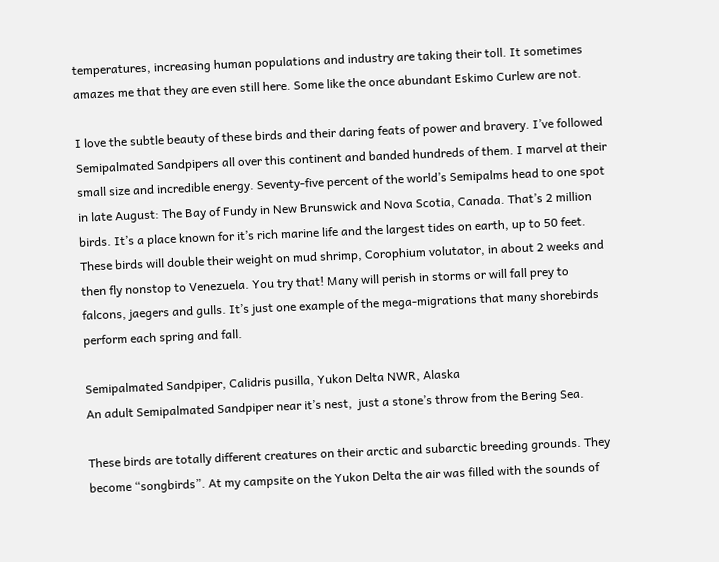temperatures, increasing human populations and industry are taking their toll. It sometimes amazes me that they are even still here. Some like the once abundant Eskimo Curlew are not.

I love the subtle beauty of these birds and their daring feats of power and bravery. I’ve followed Semipalmated Sandpipers all over this continent and banded hundreds of them. I marvel at their small size and incredible energy. Seventy-five percent of the world’s Semipalms head to one spot in late August: The Bay of Fundy in New Brunswick and Nova Scotia, Canada. That’s 2 million birds. It’s a place known for it’s rich marine life and the largest tides on earth, up to 50 feet. These birds will double their weight on mud shrimp, Corophium volutator, in about 2 weeks and then fly nonstop to Venezuela. You try that! Many will perish in storms or will fall prey to falcons, jaegers and gulls. It’s just one example of the mega-migrations that many shorebirds perform each spring and fall.

Semipalmated Sandpiper, Calidris pusilla, Yukon Delta NWR, Alaska
An adult Semipalmated Sandpiper near it’s nest,  just a stone’s throw from the Bering Sea.

These birds are totally different creatures on their arctic and subarctic breeding grounds. They become “songbirds”. At my campsite on the Yukon Delta the air was filled with the sounds of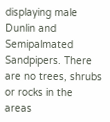displaying male Dunlin and Semipalmated Sandpipers. There are no trees, shrubs or rocks in the areas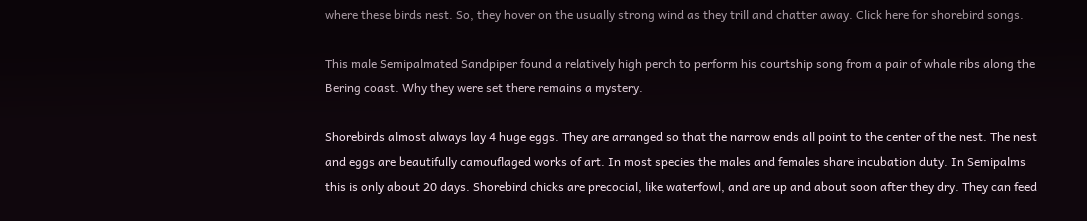where these birds nest. So, they hover on the usually strong wind as they trill and chatter away. Click here for shorebird songs.

This male Semipalmated Sandpiper found a relatively high perch to perform his courtship song from a pair of whale ribs along the Bering coast. Why they were set there remains a mystery.

Shorebirds almost always lay 4 huge eggs. They are arranged so that the narrow ends all point to the center of the nest. The nest and eggs are beautifully camouflaged works of art. In most species the males and females share incubation duty. In Semipalms this is only about 20 days. Shorebird chicks are precocial, like waterfowl, and are up and about soon after they dry. They can feed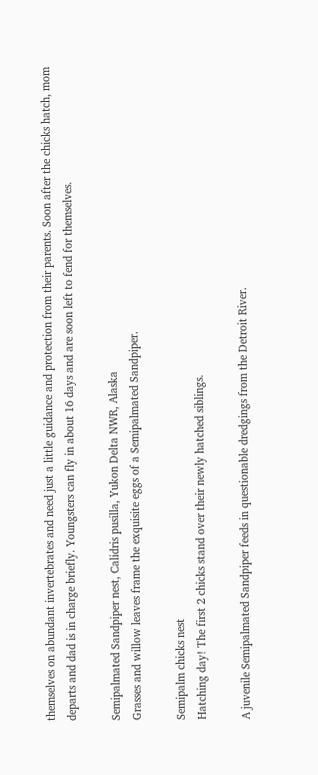themselves on abundant invertebrates and need just a little guidance and protection from their parents. Soon after the chicks hatch, mom departs and dad is in charge briefly. Youngsters can fly in about 16 days and are soon left to fend for themselves.

Semipalmated Sandpiper nest, Calidris pusilla, Yukon Delta NWR, Alaska
Grasses and willow leaves frame the exquisite eggs of a Semipalmated Sandpiper.

Semipalm chicks nest
Hatching day! The first 2 chicks stand over their newly hatched siblings.

A juvenile Semipalmated Sandpiper feeds in questionable dredgings from the Detroit River.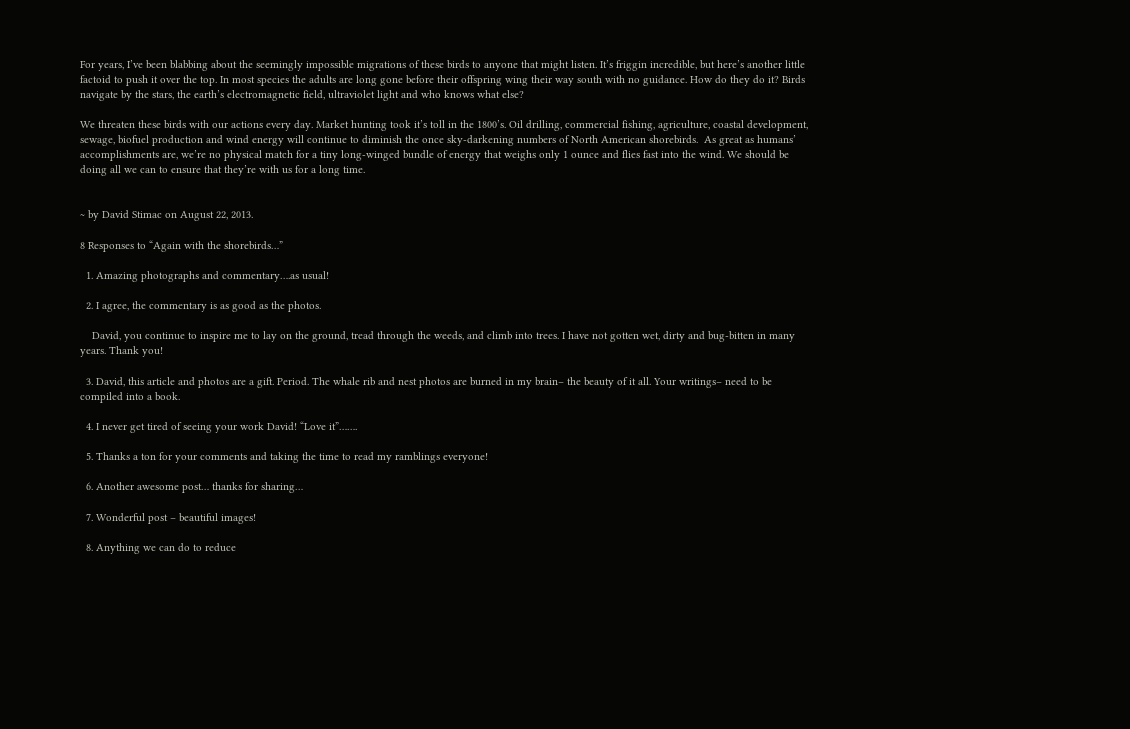For years, I’ve been blabbing about the seemingly impossible migrations of these birds to anyone that might listen. It’s friggin incredible, but here’s another little factoid to push it over the top. In most species the adults are long gone before their offspring wing their way south with no guidance. How do they do it? Birds navigate by the stars, the earth’s electromagnetic field, ultraviolet light and who knows what else?

We threaten these birds with our actions every day. Market hunting took it’s toll in the 1800’s. Oil drilling, commercial fishing, agriculture, coastal development, sewage, biofuel production and wind energy will continue to diminish the once sky-darkening numbers of North American shorebirds.  As great as humans’ accomplishments are, we’re no physical match for a tiny long-winged bundle of energy that weighs only 1 ounce and flies fast into the wind. We should be doing all we can to ensure that they’re with us for a long time.


~ by David Stimac on August 22, 2013.

8 Responses to “Again with the shorebirds…”

  1. Amazing photographs and commentary….as usual!

  2. I agree, the commentary is as good as the photos.

    David, you continue to inspire me to lay on the ground, tread through the weeds, and climb into trees. I have not gotten wet, dirty and bug-bitten in many years. Thank you!

  3. David, this article and photos are a gift. Period. The whale rib and nest photos are burned in my brain– the beauty of it all. Your writings– need to be compiled into a book.

  4. I never get tired of seeing your work David! “Love it”…….

  5. Thanks a ton for your comments and taking the time to read my ramblings everyone!

  6. Another awesome post… thanks for sharing…

  7. Wonderful post – beautiful images!

  8. Anything we can do to reduce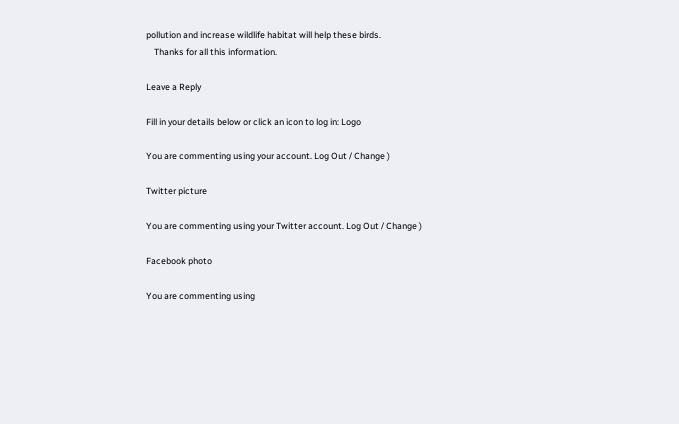pollution and increase wildlife habitat will help these birds.
    Thanks for all this information.

Leave a Reply

Fill in your details below or click an icon to log in: Logo

You are commenting using your account. Log Out / Change )

Twitter picture

You are commenting using your Twitter account. Log Out / Change )

Facebook photo

You are commenting using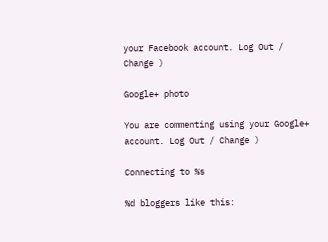your Facebook account. Log Out / Change )

Google+ photo

You are commenting using your Google+ account. Log Out / Change )

Connecting to %s

%d bloggers like this: